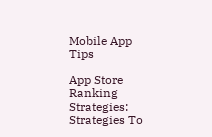Mobile App Tips

App Store Ranking Strategies: Strategies To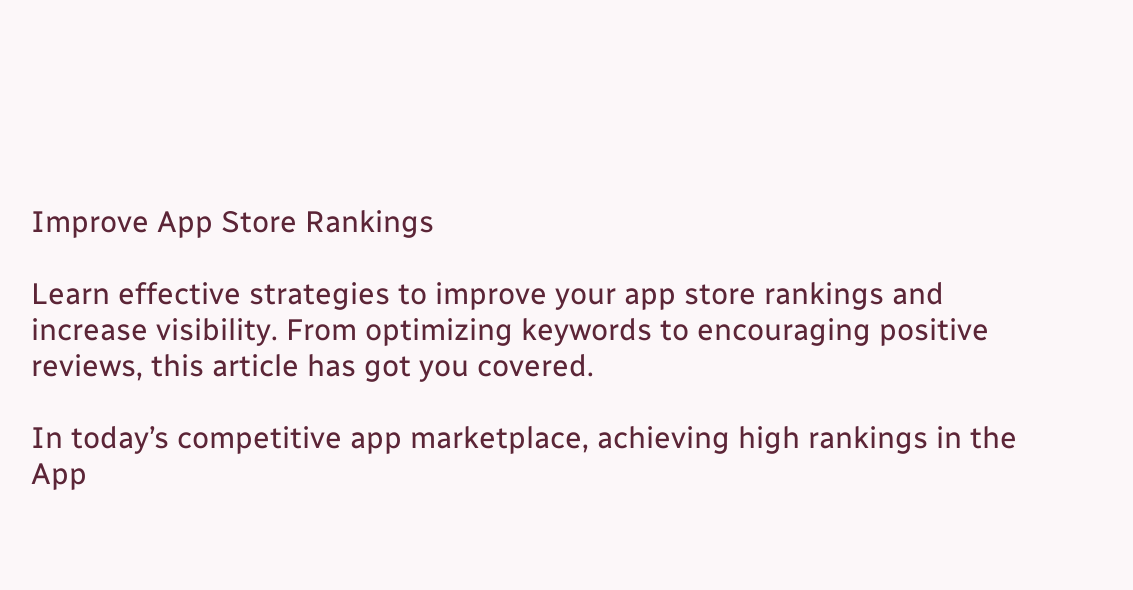Improve App Store Rankings

Learn effective strategies to improve your app store rankings and increase visibility. From optimizing keywords to encouraging positive reviews, this article has got you covered.

In today’s competitive app marketplace, achieving high rankings in the App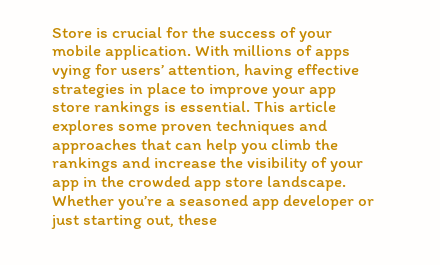Store is crucial for the success of your mobile application. With millions of apps vying for users’ attention, having effective strategies in place to improve your app store rankings is essential. This article explores some proven techniques and approaches that can help you climb the rankings and increase the visibility of your app in the crowded app store landscape. Whether you’re a seasoned app developer or just starting out, these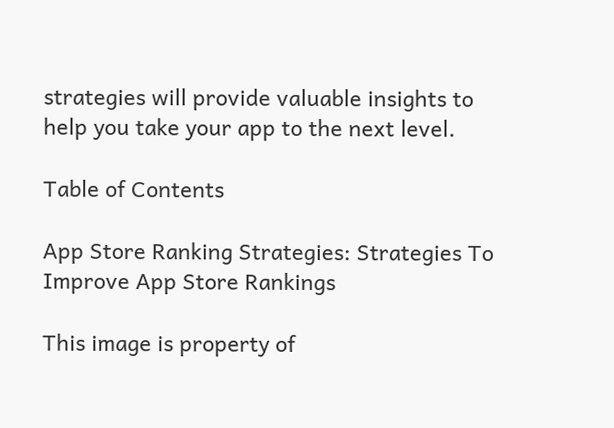strategies will provide valuable insights to help you take your app to the next level.

Table of Contents

App Store Ranking Strategies: Strategies To Improve App Store Rankings

This image is property of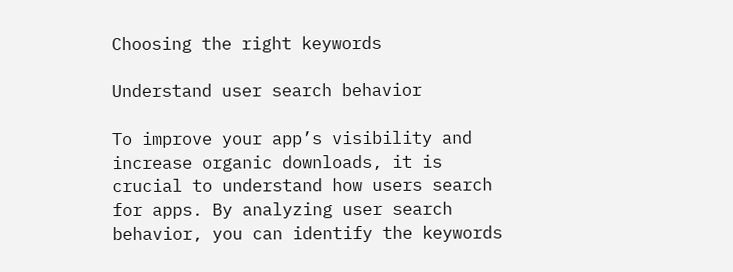Choosing the right keywords

Understand user search behavior

To improve your app’s visibility and increase organic downloads, it is crucial to understand how users search for apps. By analyzing user search behavior, you can identify the keywords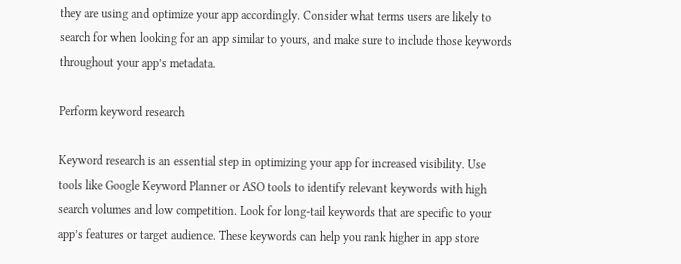they are using and optimize your app accordingly. Consider what terms users are likely to search for when looking for an app similar to yours, and make sure to include those keywords throughout your app’s metadata.

Perform keyword research

Keyword research is an essential step in optimizing your app for increased visibility. Use tools like Google Keyword Planner or ASO tools to identify relevant keywords with high search volumes and low competition. Look for long-tail keywords that are specific to your app’s features or target audience. These keywords can help you rank higher in app store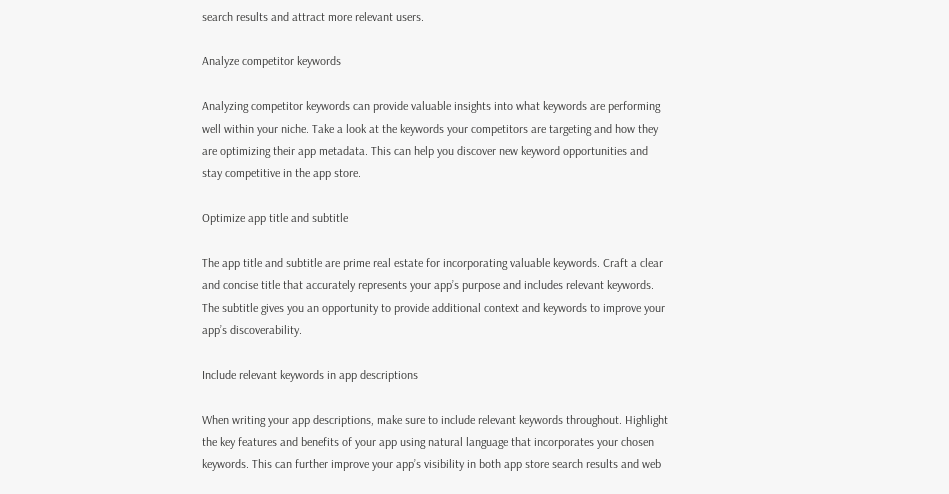search results and attract more relevant users.

Analyze competitor keywords

Analyzing competitor keywords can provide valuable insights into what keywords are performing well within your niche. Take a look at the keywords your competitors are targeting and how they are optimizing their app metadata. This can help you discover new keyword opportunities and stay competitive in the app store.

Optimize app title and subtitle

The app title and subtitle are prime real estate for incorporating valuable keywords. Craft a clear and concise title that accurately represents your app’s purpose and includes relevant keywords. The subtitle gives you an opportunity to provide additional context and keywords to improve your app’s discoverability.

Include relevant keywords in app descriptions

When writing your app descriptions, make sure to include relevant keywords throughout. Highlight the key features and benefits of your app using natural language that incorporates your chosen keywords. This can further improve your app’s visibility in both app store search results and web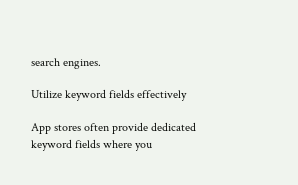search engines.

Utilize keyword fields effectively

App stores often provide dedicated keyword fields where you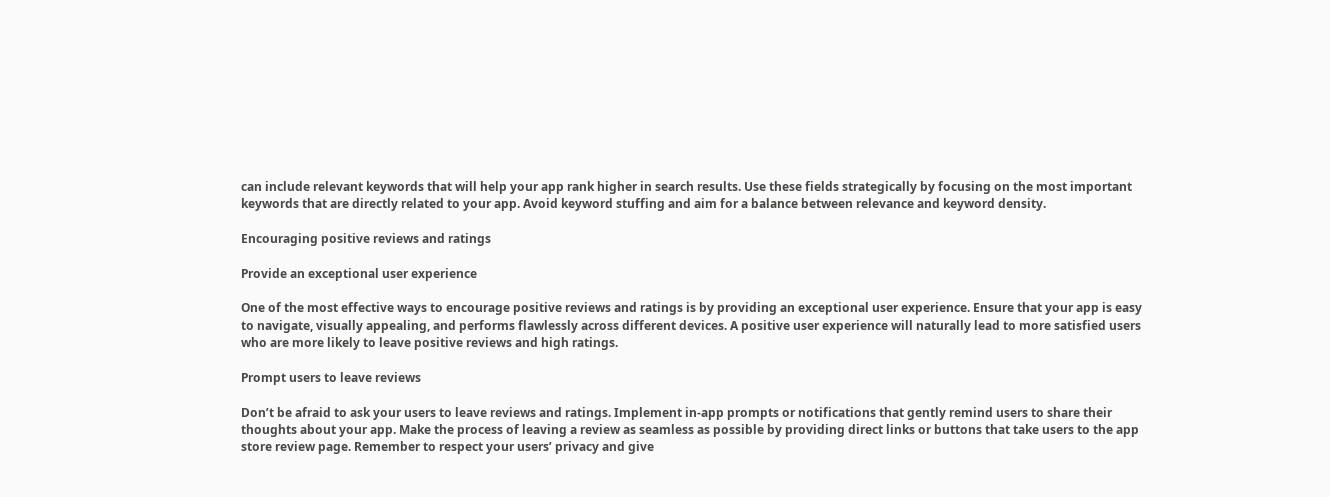can include relevant keywords that will help your app rank higher in search results. Use these fields strategically by focusing on the most important keywords that are directly related to your app. Avoid keyword stuffing and aim for a balance between relevance and keyword density.

Encouraging positive reviews and ratings

Provide an exceptional user experience

One of the most effective ways to encourage positive reviews and ratings is by providing an exceptional user experience. Ensure that your app is easy to navigate, visually appealing, and performs flawlessly across different devices. A positive user experience will naturally lead to more satisfied users who are more likely to leave positive reviews and high ratings.

Prompt users to leave reviews

Don’t be afraid to ask your users to leave reviews and ratings. Implement in-app prompts or notifications that gently remind users to share their thoughts about your app. Make the process of leaving a review as seamless as possible by providing direct links or buttons that take users to the app store review page. Remember to respect your users’ privacy and give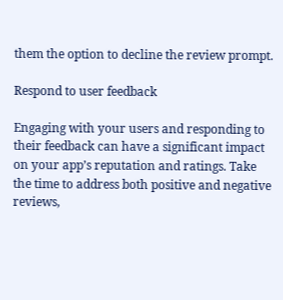them the option to decline the review prompt.

Respond to user feedback

Engaging with your users and responding to their feedback can have a significant impact on your app’s reputation and ratings. Take the time to address both positive and negative reviews,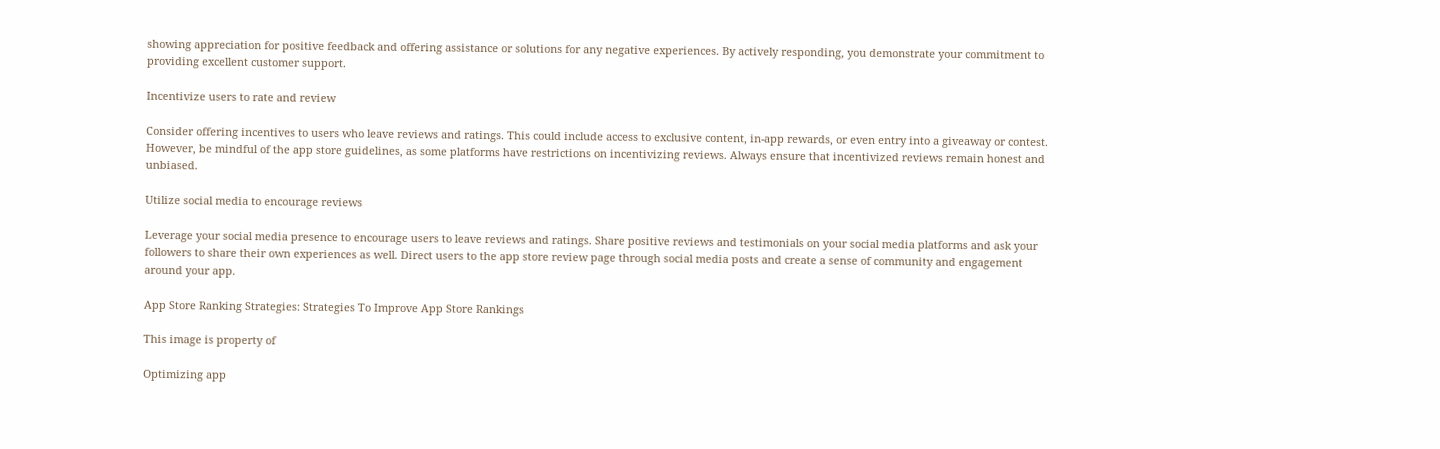showing appreciation for positive feedback and offering assistance or solutions for any negative experiences. By actively responding, you demonstrate your commitment to providing excellent customer support.

Incentivize users to rate and review

Consider offering incentives to users who leave reviews and ratings. This could include access to exclusive content, in-app rewards, or even entry into a giveaway or contest. However, be mindful of the app store guidelines, as some platforms have restrictions on incentivizing reviews. Always ensure that incentivized reviews remain honest and unbiased.

Utilize social media to encourage reviews

Leverage your social media presence to encourage users to leave reviews and ratings. Share positive reviews and testimonials on your social media platforms and ask your followers to share their own experiences as well. Direct users to the app store review page through social media posts and create a sense of community and engagement around your app.

App Store Ranking Strategies: Strategies To Improve App Store Rankings

This image is property of

Optimizing app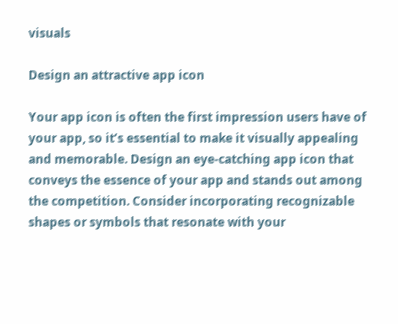visuals

Design an attractive app icon

Your app icon is often the first impression users have of your app, so it’s essential to make it visually appealing and memorable. Design an eye-catching app icon that conveys the essence of your app and stands out among the competition. Consider incorporating recognizable shapes or symbols that resonate with your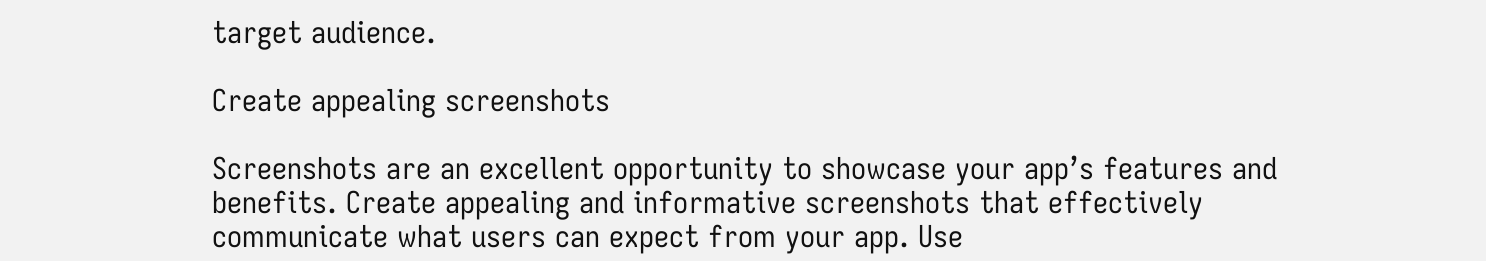target audience.

Create appealing screenshots

Screenshots are an excellent opportunity to showcase your app’s features and benefits. Create appealing and informative screenshots that effectively communicate what users can expect from your app. Use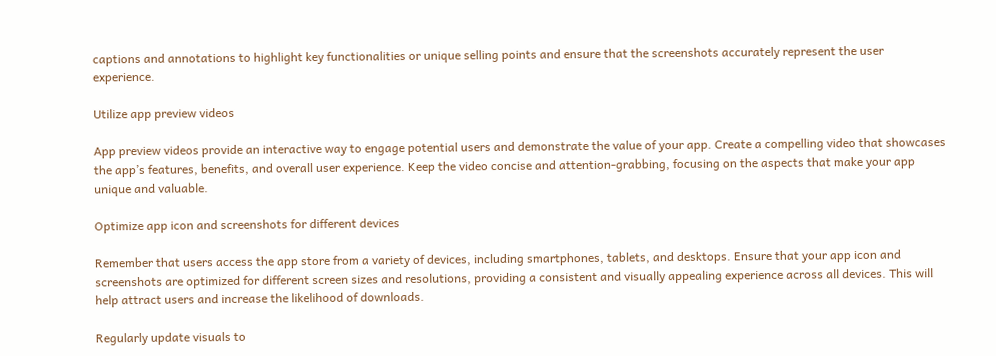captions and annotations to highlight key functionalities or unique selling points and ensure that the screenshots accurately represent the user experience.

Utilize app preview videos

App preview videos provide an interactive way to engage potential users and demonstrate the value of your app. Create a compelling video that showcases the app’s features, benefits, and overall user experience. Keep the video concise and attention-grabbing, focusing on the aspects that make your app unique and valuable.

Optimize app icon and screenshots for different devices

Remember that users access the app store from a variety of devices, including smartphones, tablets, and desktops. Ensure that your app icon and screenshots are optimized for different screen sizes and resolutions, providing a consistent and visually appealing experience across all devices. This will help attract users and increase the likelihood of downloads.

Regularly update visuals to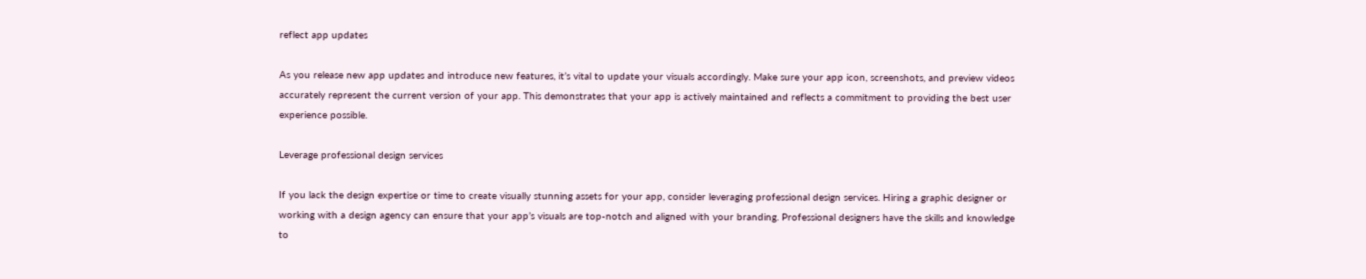reflect app updates

As you release new app updates and introduce new features, it’s vital to update your visuals accordingly. Make sure your app icon, screenshots, and preview videos accurately represent the current version of your app. This demonstrates that your app is actively maintained and reflects a commitment to providing the best user experience possible.

Leverage professional design services

If you lack the design expertise or time to create visually stunning assets for your app, consider leveraging professional design services. Hiring a graphic designer or working with a design agency can ensure that your app’s visuals are top-notch and aligned with your branding. Professional designers have the skills and knowledge to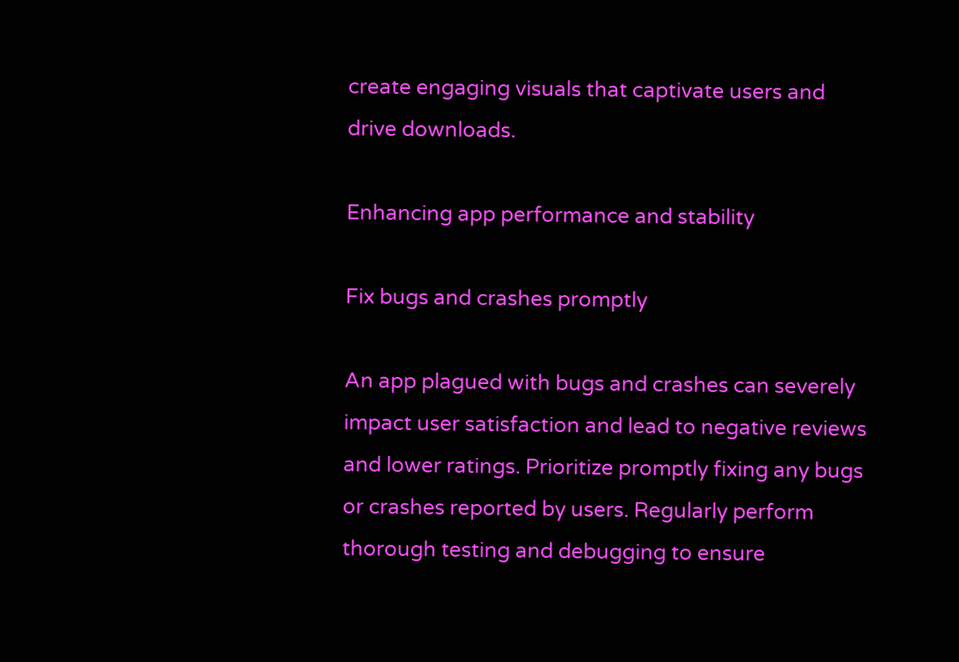create engaging visuals that captivate users and drive downloads.

Enhancing app performance and stability

Fix bugs and crashes promptly

An app plagued with bugs and crashes can severely impact user satisfaction and lead to negative reviews and lower ratings. Prioritize promptly fixing any bugs or crashes reported by users. Regularly perform thorough testing and debugging to ensure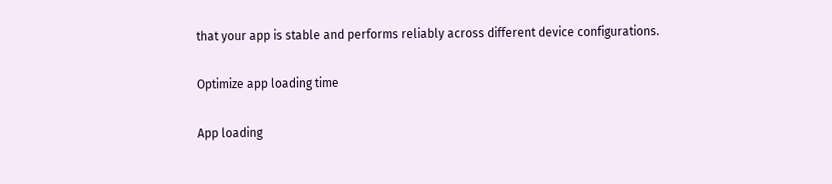that your app is stable and performs reliably across different device configurations.

Optimize app loading time

App loading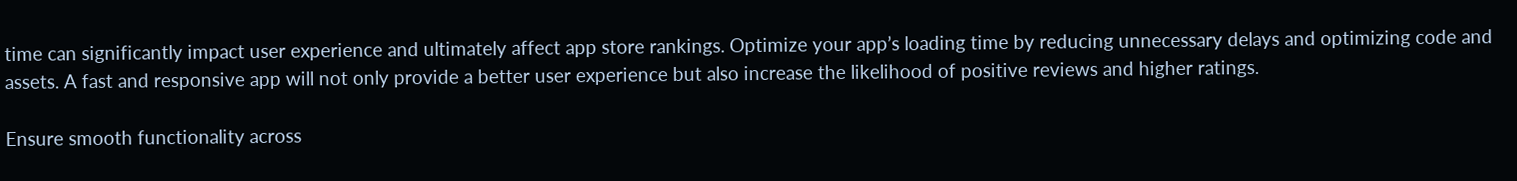time can significantly impact user experience and ultimately affect app store rankings. Optimize your app’s loading time by reducing unnecessary delays and optimizing code and assets. A fast and responsive app will not only provide a better user experience but also increase the likelihood of positive reviews and higher ratings.

Ensure smooth functionality across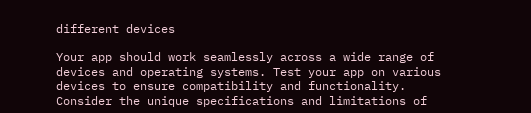different devices

Your app should work seamlessly across a wide range of devices and operating systems. Test your app on various devices to ensure compatibility and functionality. Consider the unique specifications and limitations of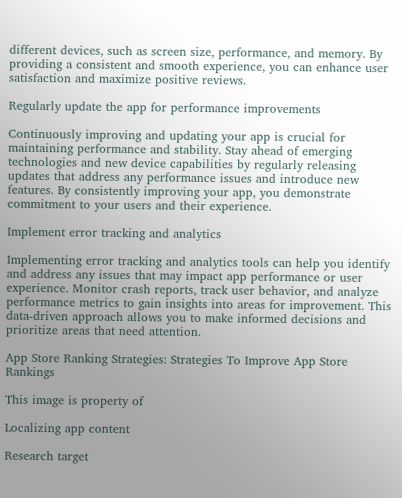different devices, such as screen size, performance, and memory. By providing a consistent and smooth experience, you can enhance user satisfaction and maximize positive reviews.

Regularly update the app for performance improvements

Continuously improving and updating your app is crucial for maintaining performance and stability. Stay ahead of emerging technologies and new device capabilities by regularly releasing updates that address any performance issues and introduce new features. By consistently improving your app, you demonstrate commitment to your users and their experience.

Implement error tracking and analytics

Implementing error tracking and analytics tools can help you identify and address any issues that may impact app performance or user experience. Monitor crash reports, track user behavior, and analyze performance metrics to gain insights into areas for improvement. This data-driven approach allows you to make informed decisions and prioritize areas that need attention.

App Store Ranking Strategies: Strategies To Improve App Store Rankings

This image is property of

Localizing app content

Research target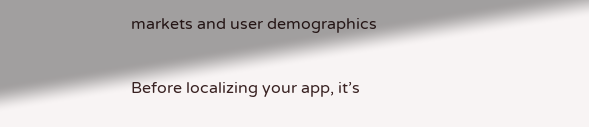markets and user demographics

Before localizing your app, it’s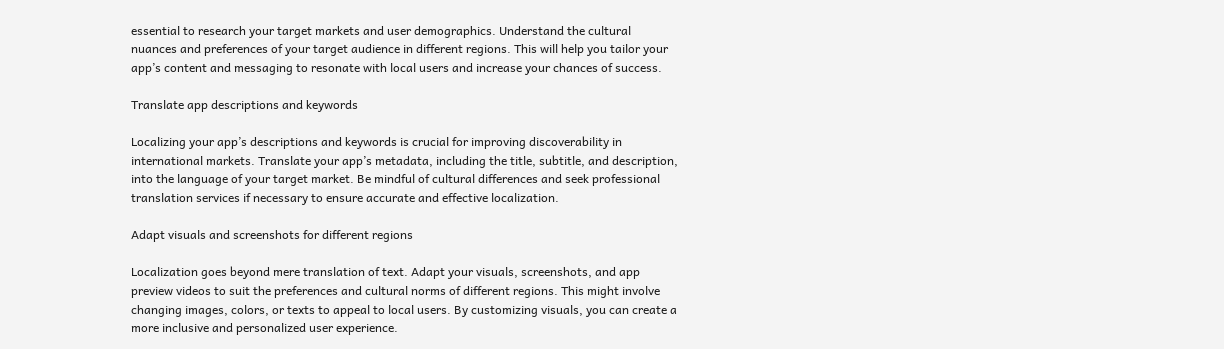essential to research your target markets and user demographics. Understand the cultural nuances and preferences of your target audience in different regions. This will help you tailor your app’s content and messaging to resonate with local users and increase your chances of success.

Translate app descriptions and keywords

Localizing your app’s descriptions and keywords is crucial for improving discoverability in international markets. Translate your app’s metadata, including the title, subtitle, and description, into the language of your target market. Be mindful of cultural differences and seek professional translation services if necessary to ensure accurate and effective localization.

Adapt visuals and screenshots for different regions

Localization goes beyond mere translation of text. Adapt your visuals, screenshots, and app preview videos to suit the preferences and cultural norms of different regions. This might involve changing images, colors, or texts to appeal to local users. By customizing visuals, you can create a more inclusive and personalized user experience.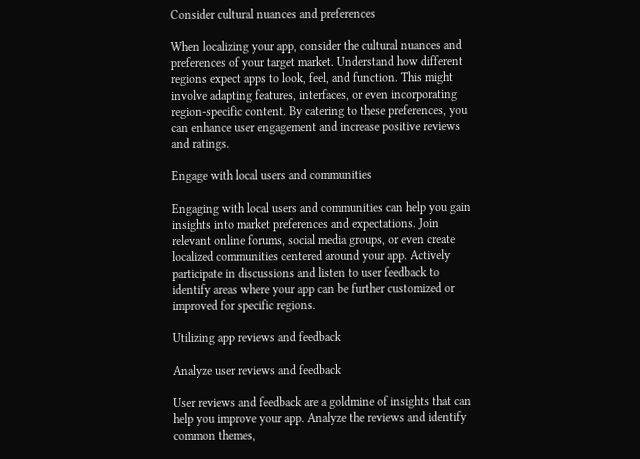Consider cultural nuances and preferences

When localizing your app, consider the cultural nuances and preferences of your target market. Understand how different regions expect apps to look, feel, and function. This might involve adapting features, interfaces, or even incorporating region-specific content. By catering to these preferences, you can enhance user engagement and increase positive reviews and ratings.

Engage with local users and communities

Engaging with local users and communities can help you gain insights into market preferences and expectations. Join relevant online forums, social media groups, or even create localized communities centered around your app. Actively participate in discussions and listen to user feedback to identify areas where your app can be further customized or improved for specific regions.

Utilizing app reviews and feedback

Analyze user reviews and feedback

User reviews and feedback are a goldmine of insights that can help you improve your app. Analyze the reviews and identify common themes,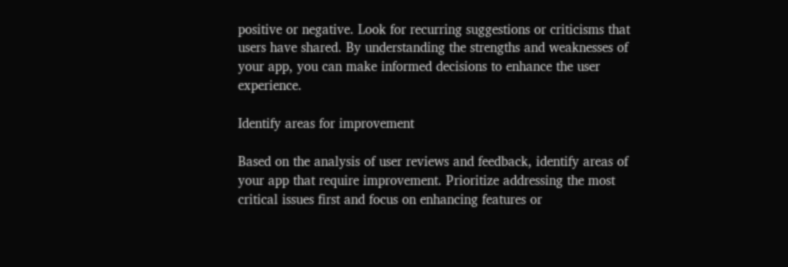positive or negative. Look for recurring suggestions or criticisms that users have shared. By understanding the strengths and weaknesses of your app, you can make informed decisions to enhance the user experience.

Identify areas for improvement

Based on the analysis of user reviews and feedback, identify areas of your app that require improvement. Prioritize addressing the most critical issues first and focus on enhancing features or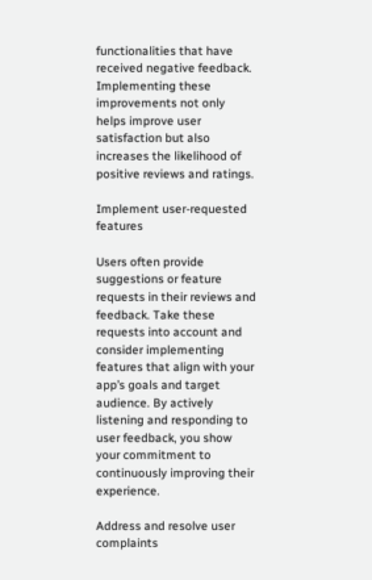functionalities that have received negative feedback. Implementing these improvements not only helps improve user satisfaction but also increases the likelihood of positive reviews and ratings.

Implement user-requested features

Users often provide suggestions or feature requests in their reviews and feedback. Take these requests into account and consider implementing features that align with your app’s goals and target audience. By actively listening and responding to user feedback, you show your commitment to continuously improving their experience.

Address and resolve user complaints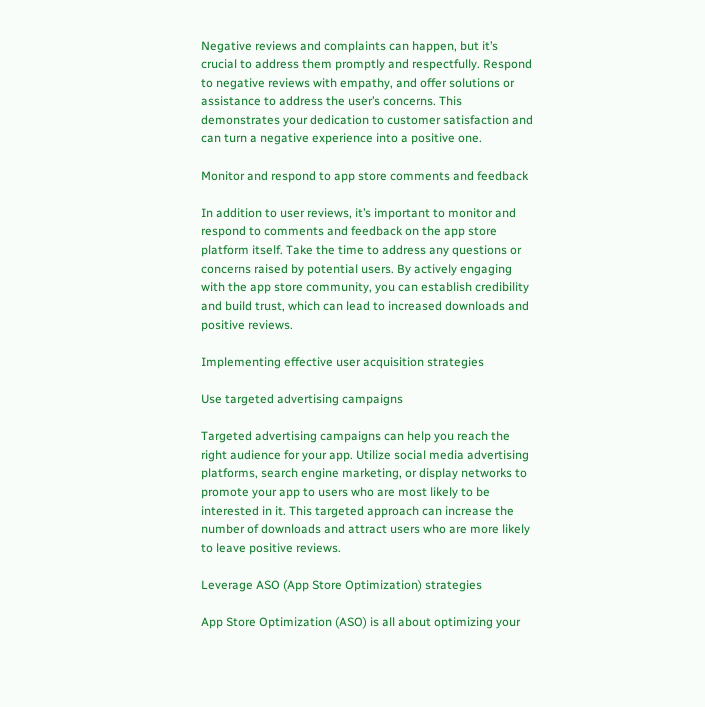Negative reviews and complaints can happen, but it’s crucial to address them promptly and respectfully. Respond to negative reviews with empathy, and offer solutions or assistance to address the user’s concerns. This demonstrates your dedication to customer satisfaction and can turn a negative experience into a positive one.

Monitor and respond to app store comments and feedback

In addition to user reviews, it’s important to monitor and respond to comments and feedback on the app store platform itself. Take the time to address any questions or concerns raised by potential users. By actively engaging with the app store community, you can establish credibility and build trust, which can lead to increased downloads and positive reviews.

Implementing effective user acquisition strategies

Use targeted advertising campaigns

Targeted advertising campaigns can help you reach the right audience for your app. Utilize social media advertising platforms, search engine marketing, or display networks to promote your app to users who are most likely to be interested in it. This targeted approach can increase the number of downloads and attract users who are more likely to leave positive reviews.

Leverage ASO (App Store Optimization) strategies

App Store Optimization (ASO) is all about optimizing your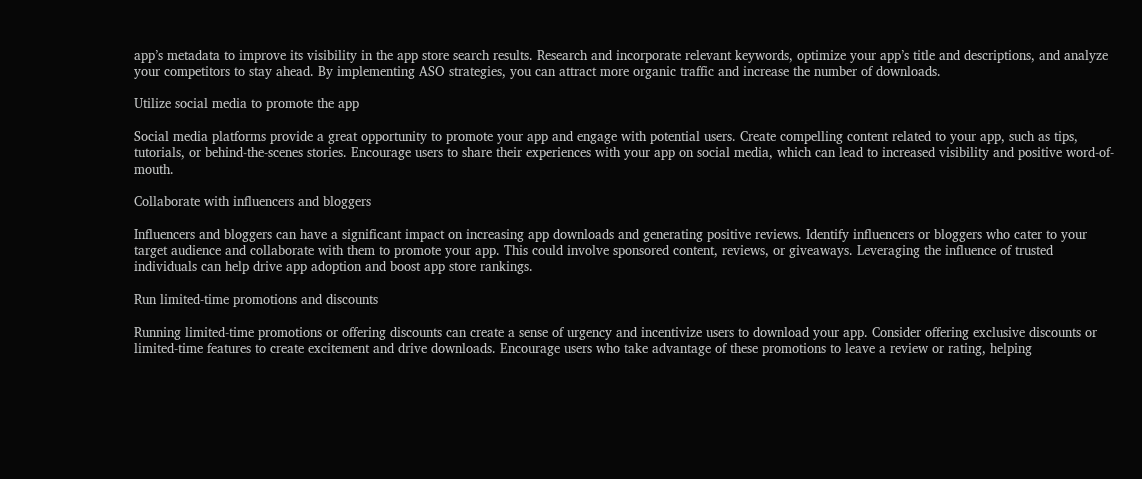app’s metadata to improve its visibility in the app store search results. Research and incorporate relevant keywords, optimize your app’s title and descriptions, and analyze your competitors to stay ahead. By implementing ASO strategies, you can attract more organic traffic and increase the number of downloads.

Utilize social media to promote the app

Social media platforms provide a great opportunity to promote your app and engage with potential users. Create compelling content related to your app, such as tips, tutorials, or behind-the-scenes stories. Encourage users to share their experiences with your app on social media, which can lead to increased visibility and positive word-of-mouth.

Collaborate with influencers and bloggers

Influencers and bloggers can have a significant impact on increasing app downloads and generating positive reviews. Identify influencers or bloggers who cater to your target audience and collaborate with them to promote your app. This could involve sponsored content, reviews, or giveaways. Leveraging the influence of trusted individuals can help drive app adoption and boost app store rankings.

Run limited-time promotions and discounts

Running limited-time promotions or offering discounts can create a sense of urgency and incentivize users to download your app. Consider offering exclusive discounts or limited-time features to create excitement and drive downloads. Encourage users who take advantage of these promotions to leave a review or rating, helping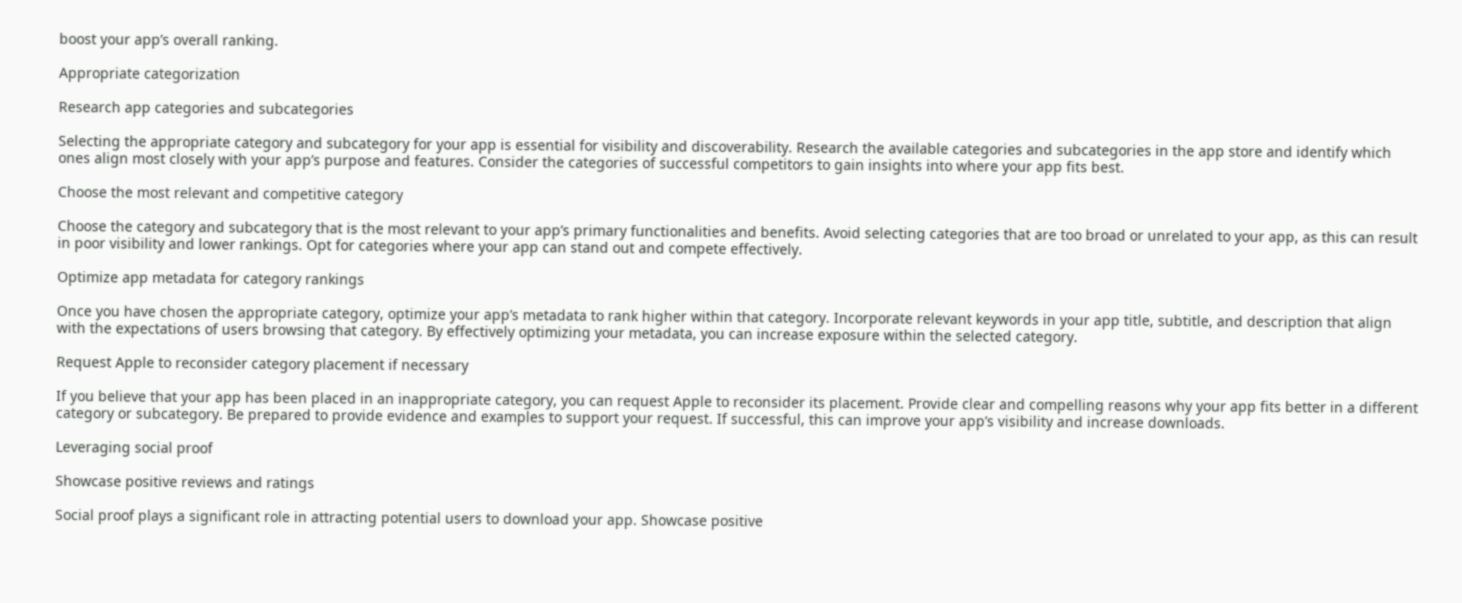boost your app’s overall ranking.

Appropriate categorization

Research app categories and subcategories

Selecting the appropriate category and subcategory for your app is essential for visibility and discoverability. Research the available categories and subcategories in the app store and identify which ones align most closely with your app’s purpose and features. Consider the categories of successful competitors to gain insights into where your app fits best.

Choose the most relevant and competitive category

Choose the category and subcategory that is the most relevant to your app’s primary functionalities and benefits. Avoid selecting categories that are too broad or unrelated to your app, as this can result in poor visibility and lower rankings. Opt for categories where your app can stand out and compete effectively.

Optimize app metadata for category rankings

Once you have chosen the appropriate category, optimize your app’s metadata to rank higher within that category. Incorporate relevant keywords in your app title, subtitle, and description that align with the expectations of users browsing that category. By effectively optimizing your metadata, you can increase exposure within the selected category.

Request Apple to reconsider category placement if necessary

If you believe that your app has been placed in an inappropriate category, you can request Apple to reconsider its placement. Provide clear and compelling reasons why your app fits better in a different category or subcategory. Be prepared to provide evidence and examples to support your request. If successful, this can improve your app’s visibility and increase downloads.

Leveraging social proof

Showcase positive reviews and ratings

Social proof plays a significant role in attracting potential users to download your app. Showcase positive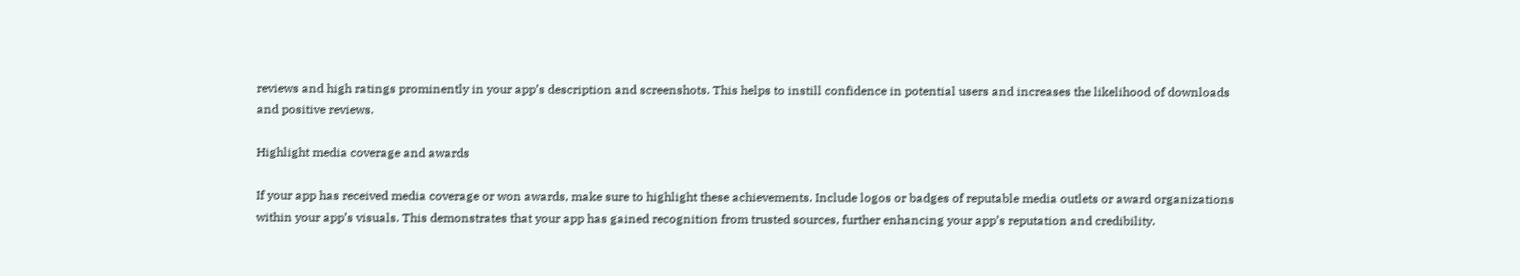reviews and high ratings prominently in your app’s description and screenshots. This helps to instill confidence in potential users and increases the likelihood of downloads and positive reviews.

Highlight media coverage and awards

If your app has received media coverage or won awards, make sure to highlight these achievements. Include logos or badges of reputable media outlets or award organizations within your app’s visuals. This demonstrates that your app has gained recognition from trusted sources, further enhancing your app’s reputation and credibility.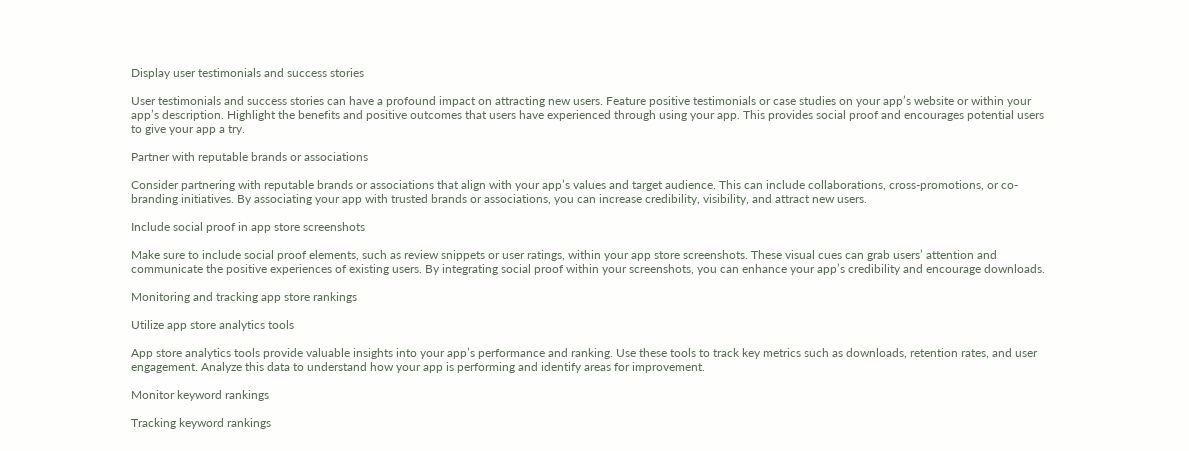Display user testimonials and success stories

User testimonials and success stories can have a profound impact on attracting new users. Feature positive testimonials or case studies on your app’s website or within your app’s description. Highlight the benefits and positive outcomes that users have experienced through using your app. This provides social proof and encourages potential users to give your app a try.

Partner with reputable brands or associations

Consider partnering with reputable brands or associations that align with your app’s values and target audience. This can include collaborations, cross-promotions, or co-branding initiatives. By associating your app with trusted brands or associations, you can increase credibility, visibility, and attract new users.

Include social proof in app store screenshots

Make sure to include social proof elements, such as review snippets or user ratings, within your app store screenshots. These visual cues can grab users’ attention and communicate the positive experiences of existing users. By integrating social proof within your screenshots, you can enhance your app’s credibility and encourage downloads.

Monitoring and tracking app store rankings

Utilize app store analytics tools

App store analytics tools provide valuable insights into your app’s performance and ranking. Use these tools to track key metrics such as downloads, retention rates, and user engagement. Analyze this data to understand how your app is performing and identify areas for improvement.

Monitor keyword rankings

Tracking keyword rankings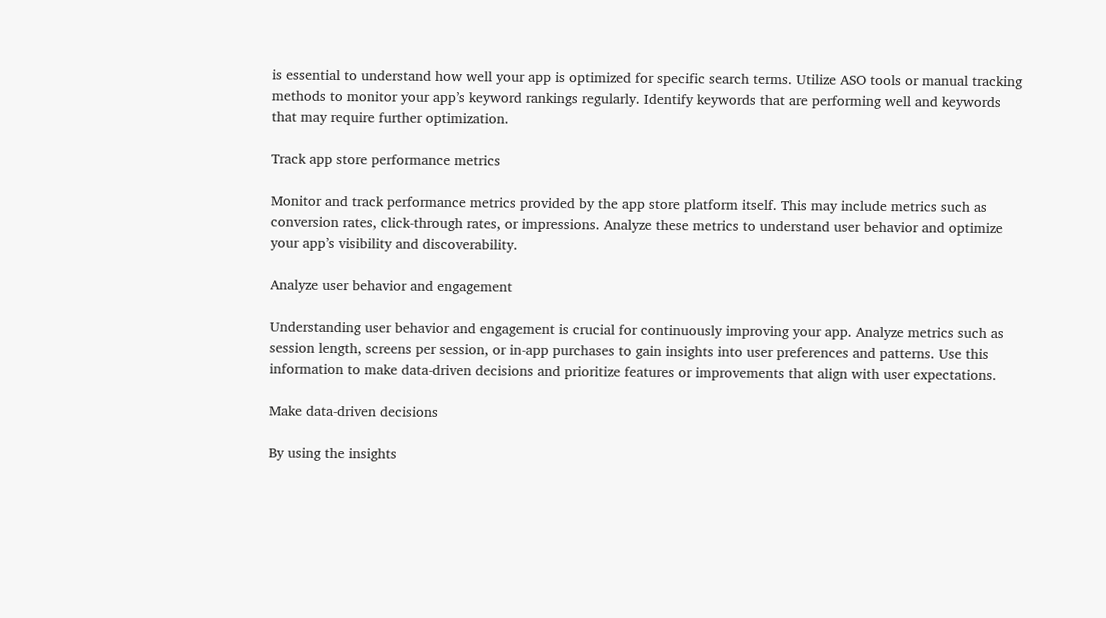is essential to understand how well your app is optimized for specific search terms. Utilize ASO tools or manual tracking methods to monitor your app’s keyword rankings regularly. Identify keywords that are performing well and keywords that may require further optimization.

Track app store performance metrics

Monitor and track performance metrics provided by the app store platform itself. This may include metrics such as conversion rates, click-through rates, or impressions. Analyze these metrics to understand user behavior and optimize your app’s visibility and discoverability.

Analyze user behavior and engagement

Understanding user behavior and engagement is crucial for continuously improving your app. Analyze metrics such as session length, screens per session, or in-app purchases to gain insights into user preferences and patterns. Use this information to make data-driven decisions and prioritize features or improvements that align with user expectations.

Make data-driven decisions

By using the insights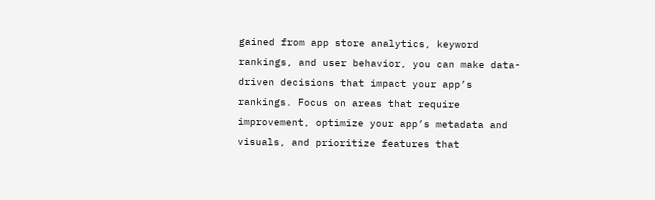gained from app store analytics, keyword rankings, and user behavior, you can make data-driven decisions that impact your app’s rankings. Focus on areas that require improvement, optimize your app’s metadata and visuals, and prioritize features that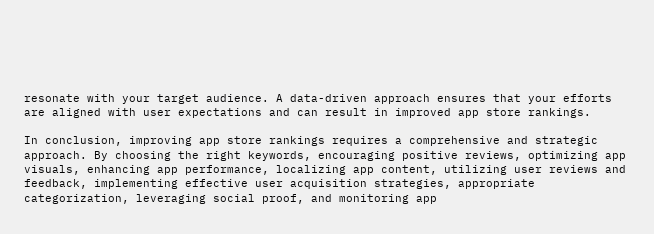resonate with your target audience. A data-driven approach ensures that your efforts are aligned with user expectations and can result in improved app store rankings.

In conclusion, improving app store rankings requires a comprehensive and strategic approach. By choosing the right keywords, encouraging positive reviews, optimizing app visuals, enhancing app performance, localizing app content, utilizing user reviews and feedback, implementing effective user acquisition strategies, appropriate categorization, leveraging social proof, and monitoring app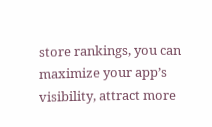store rankings, you can maximize your app’s visibility, attract more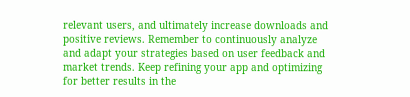relevant users, and ultimately increase downloads and positive reviews. Remember to continuously analyze and adapt your strategies based on user feedback and market trends. Keep refining your app and optimizing for better results in the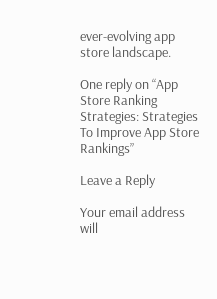ever-evolving app store landscape.

One reply on “App Store Ranking Strategies: Strategies To Improve App Store Rankings”

Leave a Reply

Your email address will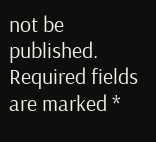not be published. Required fields are marked *